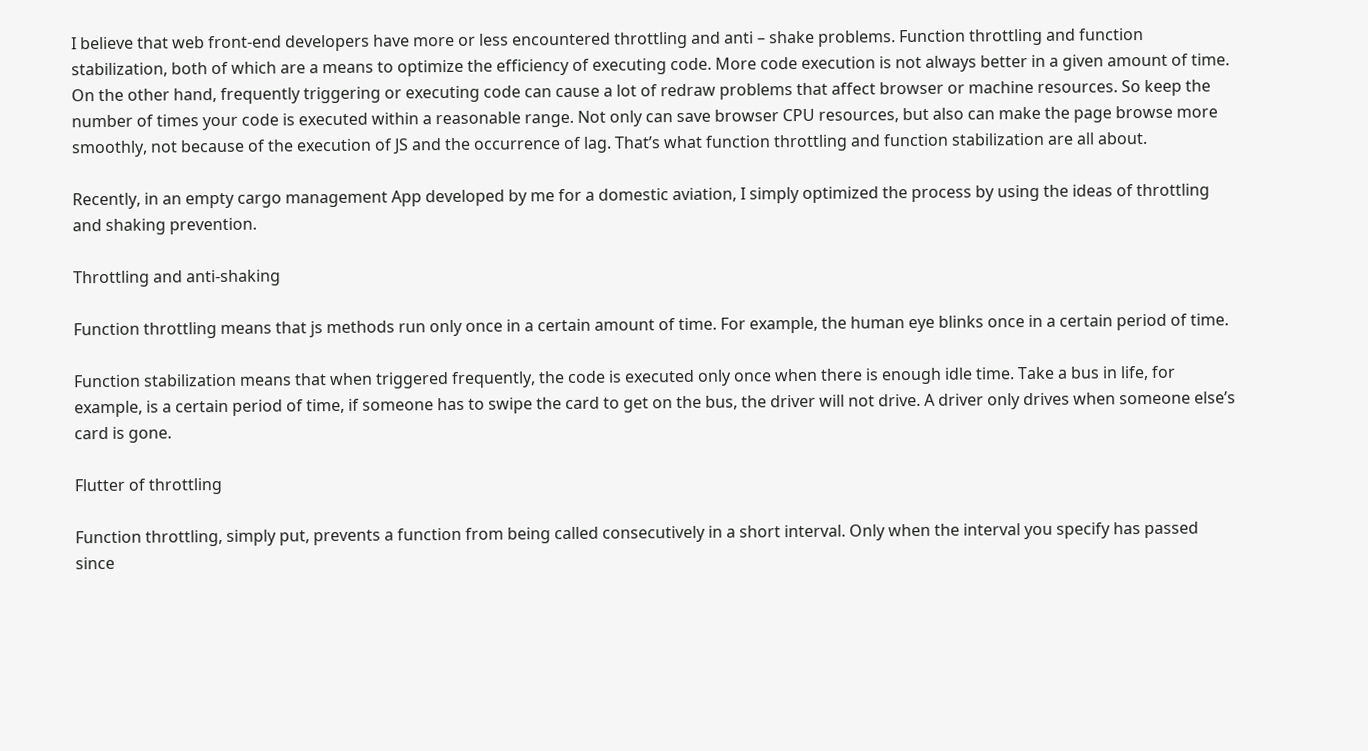I believe that web front-end developers have more or less encountered throttling and anti – shake problems. Function throttling and function stabilization, both of which are a means to optimize the efficiency of executing code. More code execution is not always better in a given amount of time. On the other hand, frequently triggering or executing code can cause a lot of redraw problems that affect browser or machine resources. So keep the number of times your code is executed within a reasonable range. Not only can save browser CPU resources, but also can make the page browse more smoothly, not because of the execution of JS and the occurrence of lag. That’s what function throttling and function stabilization are all about.

Recently, in an empty cargo management App developed by me for a domestic aviation, I simply optimized the process by using the ideas of throttling and shaking prevention.

Throttling and anti-shaking

Function throttling means that js methods run only once in a certain amount of time. For example, the human eye blinks once in a certain period of time.

Function stabilization means that when triggered frequently, the code is executed only once when there is enough idle time. Take a bus in life, for example, is a certain period of time, if someone has to swipe the card to get on the bus, the driver will not drive. A driver only drives when someone else’s card is gone.

Flutter of throttling

Function throttling, simply put, prevents a function from being called consecutively in a short interval. Only when the interval you specify has passed since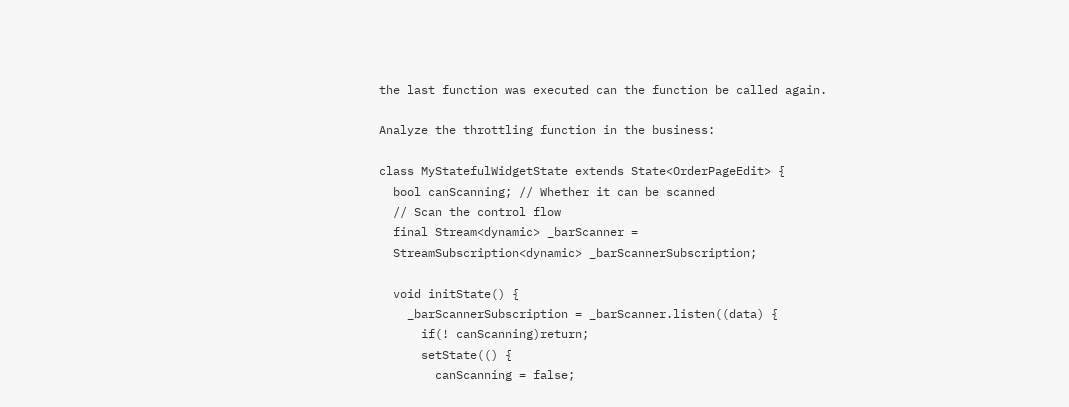the last function was executed can the function be called again.

Analyze the throttling function in the business:

class MyStatefulWidgetState extends State<OrderPageEdit> {
  bool canScanning; // Whether it can be scanned
  // Scan the control flow
  final Stream<dynamic> _barScanner =
  StreamSubscription<dynamic> _barScannerSubscription;

  void initState() {
    _barScannerSubscription = _barScanner.listen((data) {
      if(! canScanning)return;
      setState(() {
        canScanning = false;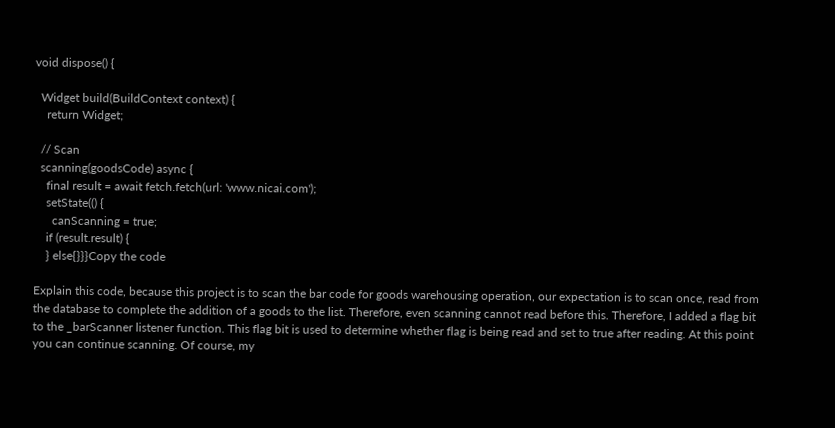void dispose() {

  Widget build(BuildContext context) {
    return Widget;

  // Scan
  scanning(goodsCode) async {
    final result = await fetch.fetch(url: 'www.nicai.com');
    setState(() {
      canScanning = true;
    if (result.result) {
    } else{}}}Copy the code

Explain this code, because this project is to scan the bar code for goods warehousing operation, our expectation is to scan once, read from the database to complete the addition of a goods to the list. Therefore, even scanning cannot read before this. Therefore, I added a flag bit to the _barScanner listener function. This flag bit is used to determine whether flag is being read and set to true after reading. At this point you can continue scanning. Of course, my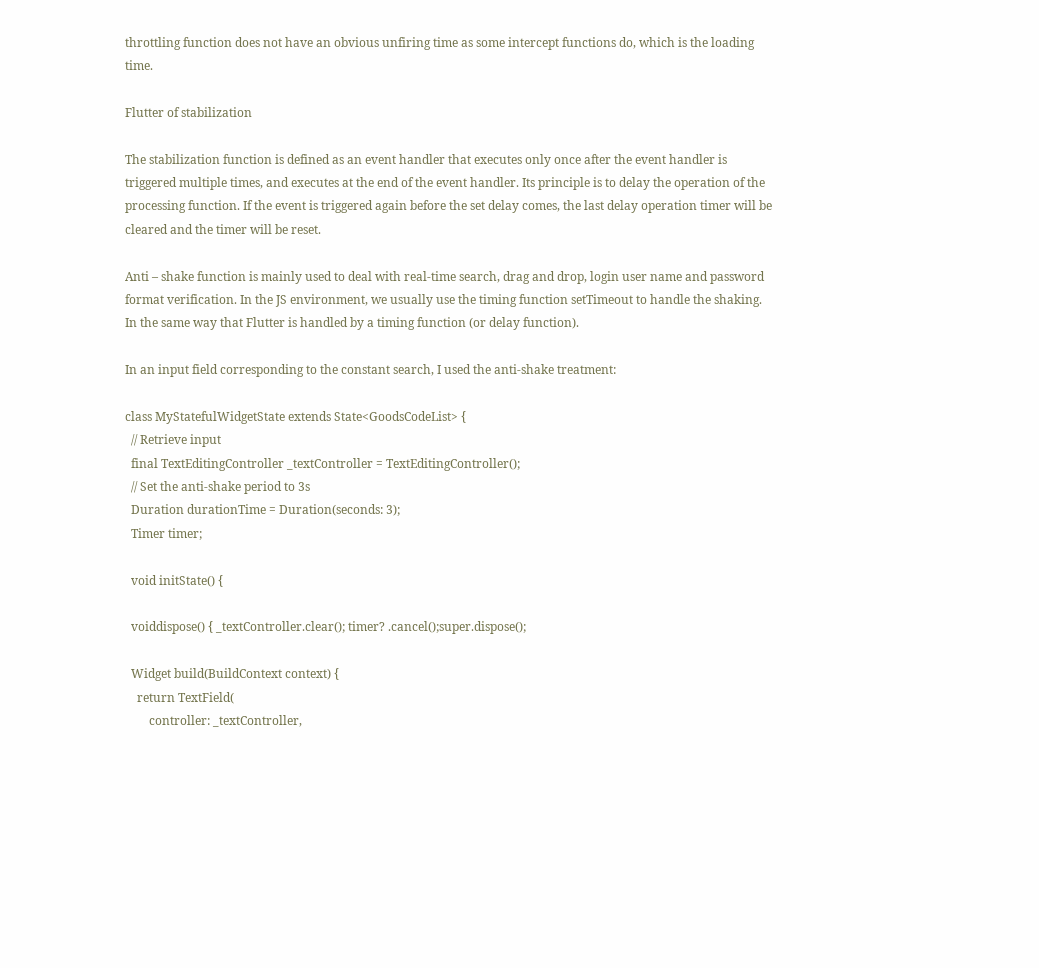throttling function does not have an obvious unfiring time as some intercept functions do, which is the loading time.

Flutter of stabilization

The stabilization function is defined as an event handler that executes only once after the event handler is triggered multiple times, and executes at the end of the event handler. Its principle is to delay the operation of the processing function. If the event is triggered again before the set delay comes, the last delay operation timer will be cleared and the timer will be reset.

Anti – shake function is mainly used to deal with real-time search, drag and drop, login user name and password format verification. In the JS environment, we usually use the timing function setTimeout to handle the shaking. In the same way that Flutter is handled by a timing function (or delay function).

In an input field corresponding to the constant search, I used the anti-shake treatment:

class MyStatefulWidgetState extends State<GoodsCodeList> {
  // Retrieve input
  final TextEditingController _textController = TextEditingController();
  // Set the anti-shake period to 3s
  Duration durationTime = Duration(seconds: 3);
  Timer timer;

  void initState() {

  voiddispose() { _textController.clear(); timer? .cancel();super.dispose();

  Widget build(BuildContext context) {
    return TextField(
        controller: _textController,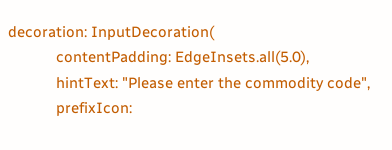decoration: InputDecoration(
            contentPadding: EdgeInsets.all(5.0),
            hintText: "Please enter the commodity code",
            prefixIcon: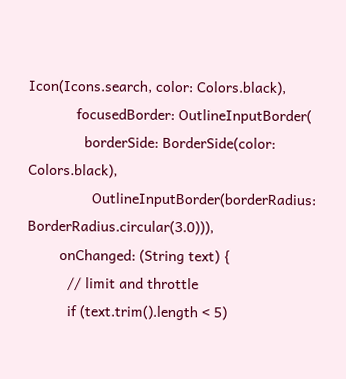Icon(Icons.search, color: Colors.black),
            focusedBorder: OutlineInputBorder(
              borderSide: BorderSide(color: Colors.black),
                OutlineInputBorder(borderRadius: BorderRadius.circular(3.0))),
        onChanged: (String text) {
          // limit and throttle
          if (text.trim().length < 5)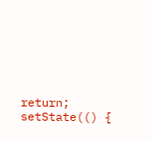return; setState(() {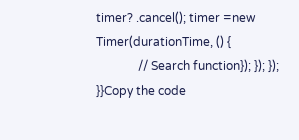timer? .cancel(); timer =new Timer(durationTime, () {
              // Search function}); }); }); }}Copy the code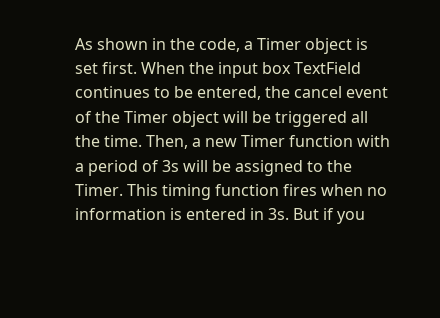As shown in the code, a Timer object is set first. When the input box TextField continues to be entered, the cancel event of the Timer object will be triggered all the time. Then, a new Timer function with a period of 3s will be assigned to the Timer. This timing function fires when no information is entered in 3s. But if you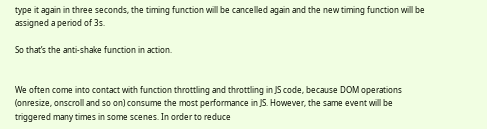type it again in three seconds, the timing function will be cancelled again and the new timing function will be assigned a period of 3s.

So that’s the anti-shake function in action.


We often come into contact with function throttling and throttling in JS code, because DOM operations (onresize, onscroll and so on) consume the most performance in JS. However, the same event will be triggered many times in some scenes. In order to reduce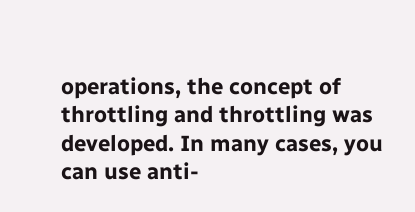operations, the concept of throttling and throttling was developed. In many cases, you can use anti-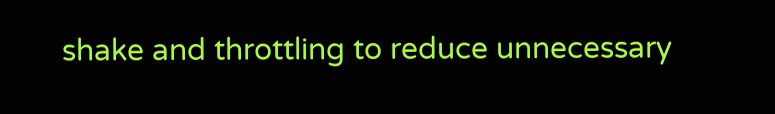shake and throttling to reduce unnecessary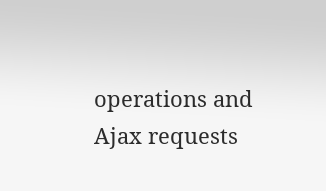operations and Ajax requests